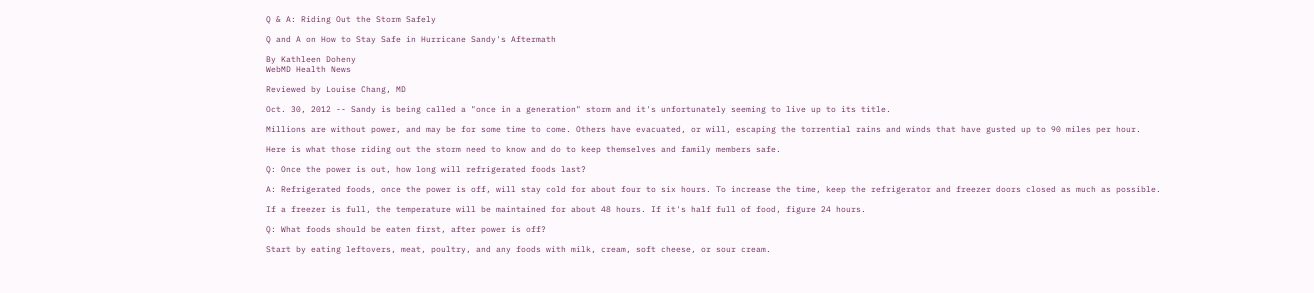Q & A: Riding Out the Storm Safely

Q and A on How to Stay Safe in Hurricane Sandy's Aftermath

By Kathleen Doheny
WebMD Health News

Reviewed by Louise Chang, MD

Oct. 30, 2012 -- Sandy is being called a "once in a generation" storm and it's unfortunately seeming to live up to its title.

Millions are without power, and may be for some time to come. Others have evacuated, or will, escaping the torrential rains and winds that have gusted up to 90 miles per hour.

Here is what those riding out the storm need to know and do to keep themselves and family members safe.

Q: Once the power is out, how long will refrigerated foods last?

A: Refrigerated foods, once the power is off, will stay cold for about four to six hours. To increase the time, keep the refrigerator and freezer doors closed as much as possible.

If a freezer is full, the temperature will be maintained for about 48 hours. If it's half full of food, figure 24 hours.

Q: What foods should be eaten first, after power is off?

Start by eating leftovers, meat, poultry, and any foods with milk, cream, soft cheese, or sour cream.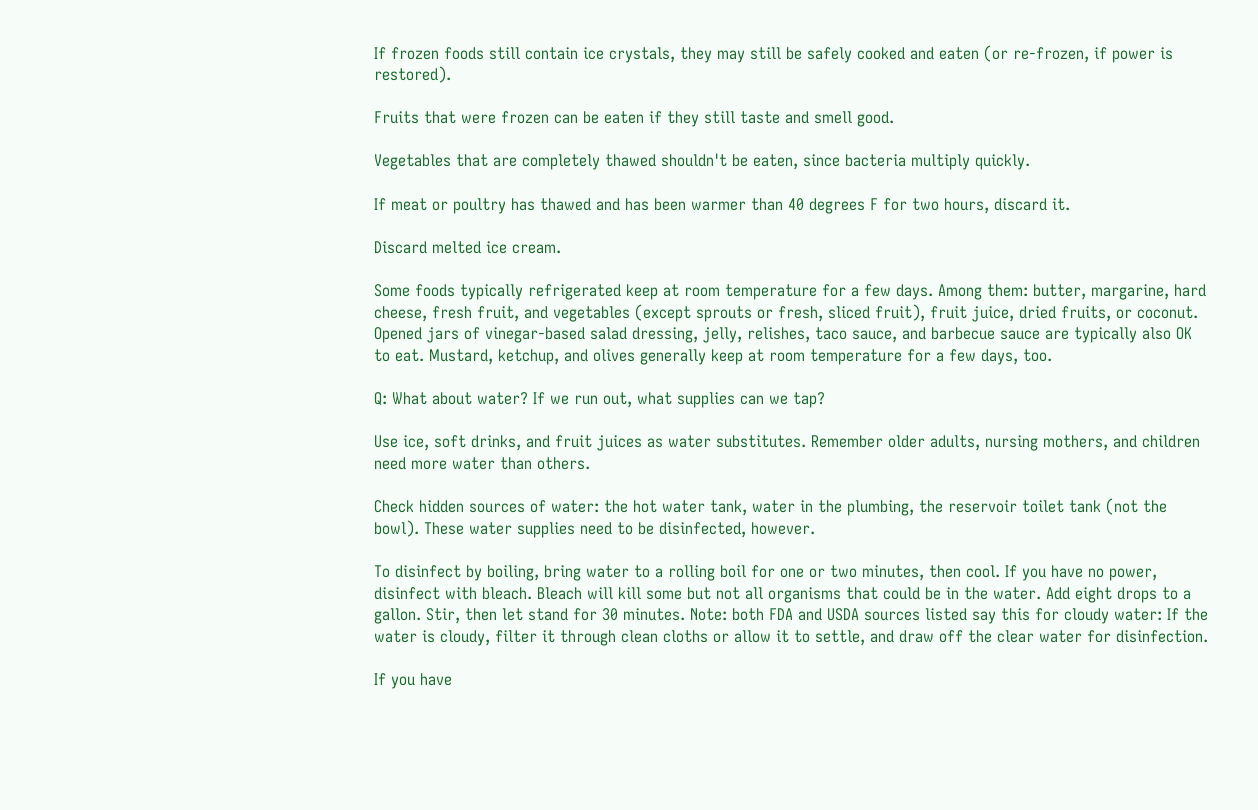If frozen foods still contain ice crystals, they may still be safely cooked and eaten (or re-frozen, if power is restored).

Fruits that were frozen can be eaten if they still taste and smell good.

Vegetables that are completely thawed shouldn't be eaten, since bacteria multiply quickly.

If meat or poultry has thawed and has been warmer than 40 degrees F for two hours, discard it.

Discard melted ice cream.

Some foods typically refrigerated keep at room temperature for a few days. Among them: butter, margarine, hard cheese, fresh fruit, and vegetables (except sprouts or fresh, sliced fruit), fruit juice, dried fruits, or coconut. Opened jars of vinegar-based salad dressing, jelly, relishes, taco sauce, and barbecue sauce are typically also OK to eat. Mustard, ketchup, and olives generally keep at room temperature for a few days, too.

Q: What about water? If we run out, what supplies can we tap?

Use ice, soft drinks, and fruit juices as water substitutes. Remember older adults, nursing mothers, and children need more water than others.

Check hidden sources of water: the hot water tank, water in the plumbing, the reservoir toilet tank (not the bowl). These water supplies need to be disinfected, however.

To disinfect by boiling, bring water to a rolling boil for one or two minutes, then cool. If you have no power, disinfect with bleach. Bleach will kill some but not all organisms that could be in the water. Add eight drops to a gallon. Stir, then let stand for 30 minutes. Note: both FDA and USDA sources listed say this for cloudy water: If the water is cloudy, filter it through clean cloths or allow it to settle, and draw off the clear water for disinfection.

If you have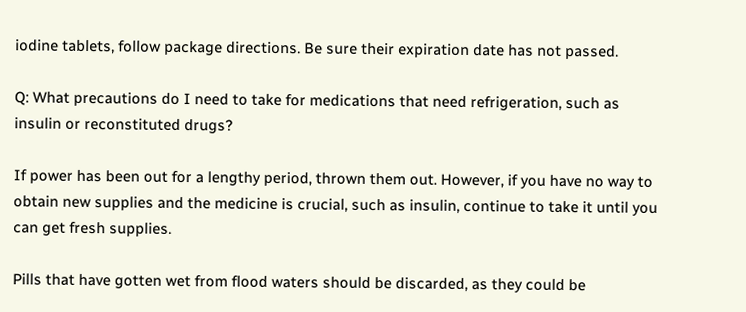iodine tablets, follow package directions. Be sure their expiration date has not passed.

Q: What precautions do I need to take for medications that need refrigeration, such as insulin or reconstituted drugs?

If power has been out for a lengthy period, thrown them out. However, if you have no way to obtain new supplies and the medicine is crucial, such as insulin, continue to take it until you can get fresh supplies.

Pills that have gotten wet from flood waters should be discarded, as they could be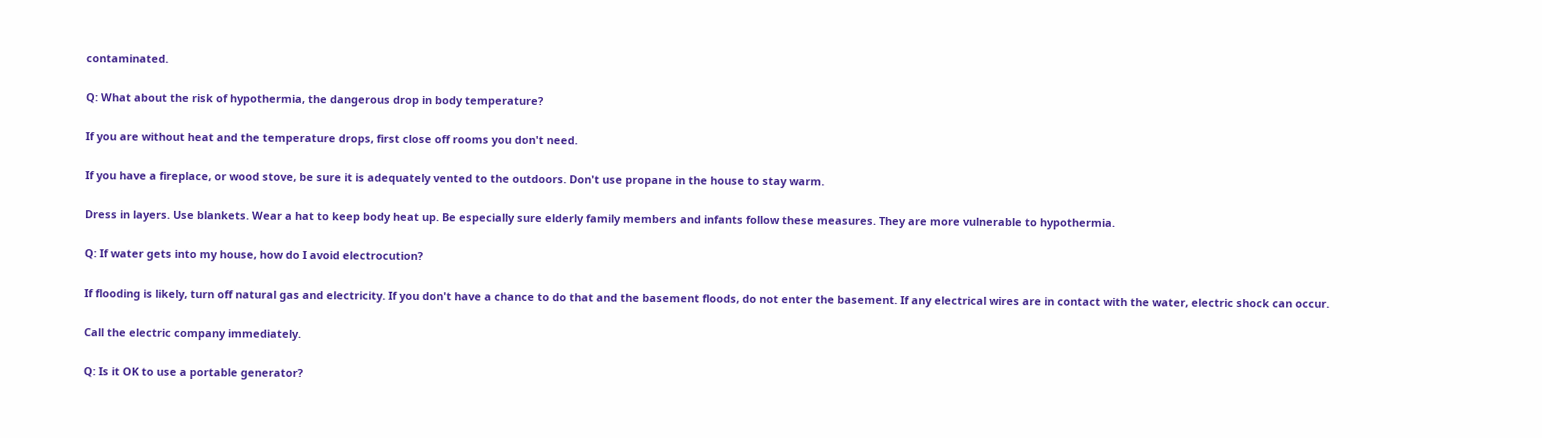contaminated.

Q: What about the risk of hypothermia, the dangerous drop in body temperature?

If you are without heat and the temperature drops, first close off rooms you don't need.

If you have a fireplace, or wood stove, be sure it is adequately vented to the outdoors. Don't use propane in the house to stay warm.

Dress in layers. Use blankets. Wear a hat to keep body heat up. Be especially sure elderly family members and infants follow these measures. They are more vulnerable to hypothermia.

Q: If water gets into my house, how do I avoid electrocution?

If flooding is likely, turn off natural gas and electricity. If you don't have a chance to do that and the basement floods, do not enter the basement. If any electrical wires are in contact with the water, electric shock can occur.

Call the electric company immediately.

Q: Is it OK to use a portable generator?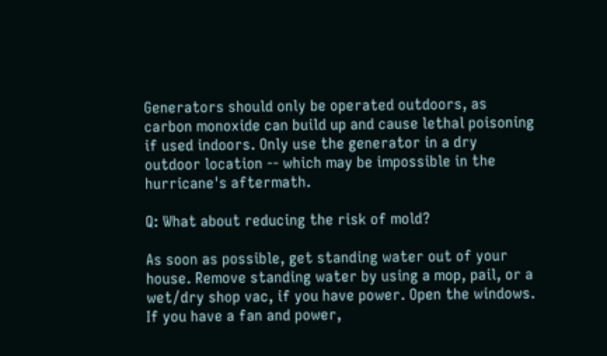Generators should only be operated outdoors, as carbon monoxide can build up and cause lethal poisoning if used indoors. Only use the generator in a dry outdoor location -- which may be impossible in the hurricane's aftermath.

Q: What about reducing the risk of mold?

As soon as possible, get standing water out of your house. Remove standing water by using a mop, pail, or a wet/dry shop vac, if you have power. Open the windows. If you have a fan and power,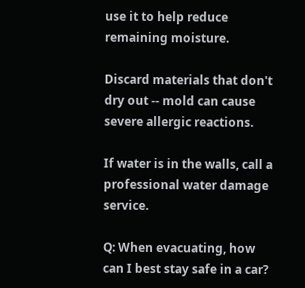use it to help reduce remaining moisture.

Discard materials that don't dry out -- mold can cause severe allergic reactions.

If water is in the walls, call a professional water damage service.

Q: When evacuating, how can I best stay safe in a car?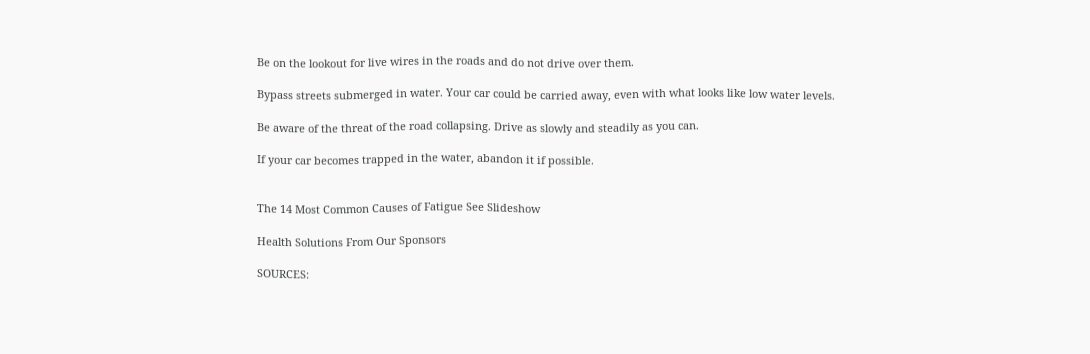Be on the lookout for live wires in the roads and do not drive over them.

Bypass streets submerged in water. Your car could be carried away, even with what looks like low water levels.

Be aware of the threat of the road collapsing. Drive as slowly and steadily as you can.

If your car becomes trapped in the water, abandon it if possible.


The 14 Most Common Causes of Fatigue See Slideshow

Health Solutions From Our Sponsors

SOURCES: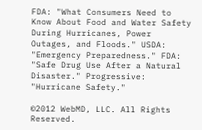FDA: "What Consumers Need to Know About Food and Water Safety During Hurricanes, Power Outages, and Floods." USDA: "Emergency Preparedness." FDA: "Safe Drug Use After a Natural Disaster." Progressive: "Hurricane Safety."

©2012 WebMD, LLC. All Rights Reserved.